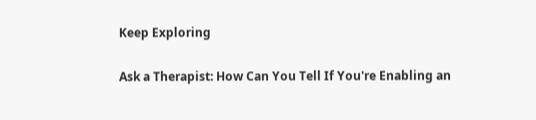Keep Exploring

Ask a Therapist: How Can You Tell If You're Enabling an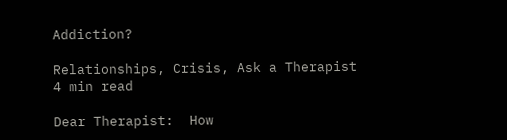Addiction?

Relationships, Crisis, Ask a Therapist
4 min read

Dear Therapist:  How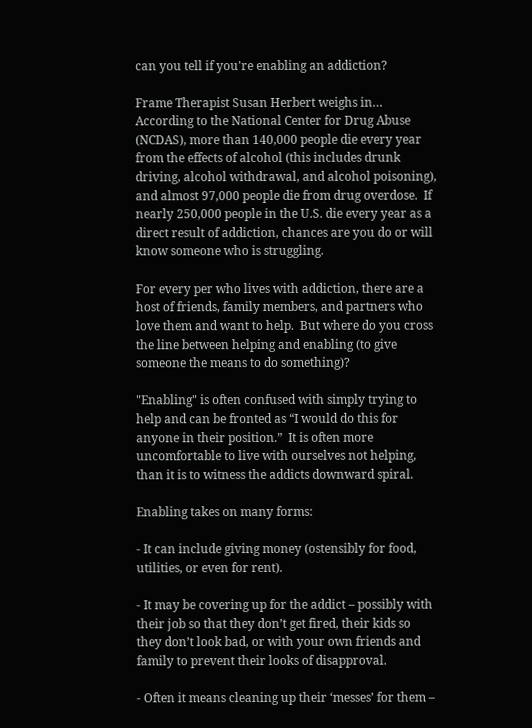can you tell if you're enabling an addiction?

Frame Therapist Susan Herbert weighs in…
According to the National Center for Drug Abuse (NCDAS), more than 140,000 people die every year from the effects of alcohol (this includes drunk driving, alcohol withdrawal, and alcohol poisoning), and almost 97,000 people die from drug overdose.  If nearly 250,000 people in the U.S. die every year as a direct result of addiction, chances are you do or will know someone who is struggling.

For every per who lives with addiction, there are a host of friends, family members, and partners who love them and want to help.  But where do you cross the line between helping and enabling (to give someone the means to do something)?

"Enabling" is often confused with simply trying to help and can be fronted as “I would do this for anyone in their position.”  It is often more uncomfortable to live with ourselves not helping, than it is to witness the addicts downward spiral.

Enabling takes on many forms:

- It can include giving money (ostensibly for food, utilities, or even for rent).

- It may be covering up for the addict – possibly with their job so that they don’t get fired, their kids so they don’t look bad, or with your own friends and family to prevent their looks of disapproval.

- Often it means cleaning up their ‘messes’ for them –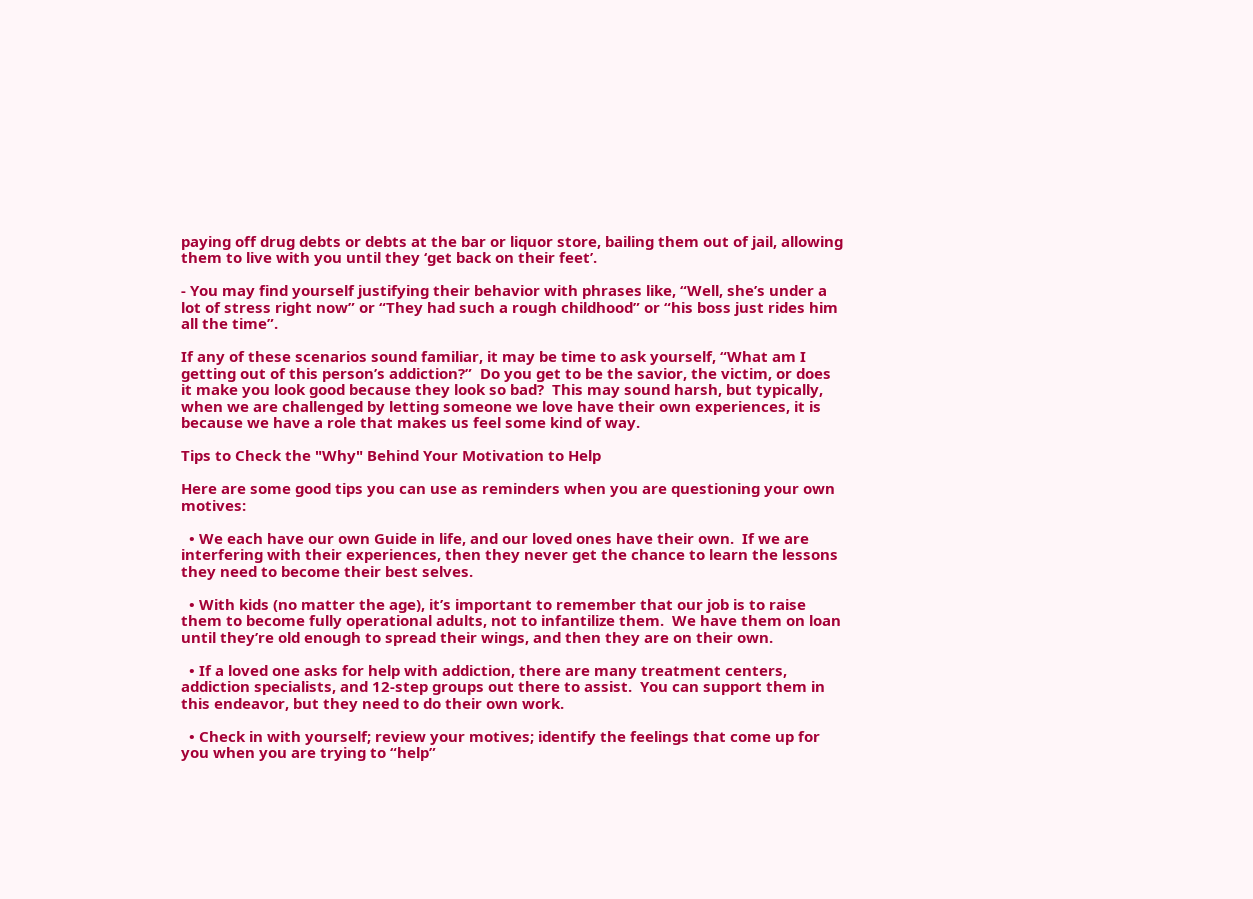paying off drug debts or debts at the bar or liquor store, bailing them out of jail, allowing them to live with you until they ‘get back on their feet’.

- You may find yourself justifying their behavior with phrases like, “Well, she’s under a lot of stress right now” or “They had such a rough childhood” or “his boss just rides him all the time”.

If any of these scenarios sound familiar, it may be time to ask yourself, “What am I getting out of this person’s addiction?”  Do you get to be the savior, the victim, or does it make you look good because they look so bad?  This may sound harsh, but typically, when we are challenged by letting someone we love have their own experiences, it is because we have a role that makes us feel some kind of way.

Tips to Check the "Why" Behind Your Motivation to Help

Here are some good tips you can use as reminders when you are questioning your own motives:

  • We each have our own Guide in life, and our loved ones have their own.  If we are interfering with their experiences, then they never get the chance to learn the lessons they need to become their best selves.

  • With kids (no matter the age), it’s important to remember that our job is to raise them to become fully operational adults, not to infantilize them.  We have them on loan until they’re old enough to spread their wings, and then they are on their own.

  • If a loved one asks for help with addiction, there are many treatment centers, addiction specialists, and 12-step groups out there to assist.  You can support them in this endeavor, but they need to do their own work.

  • Check in with yourself; review your motives; identify the feelings that come up for you when you are trying to “help”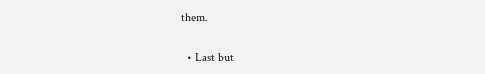them.

  • Last but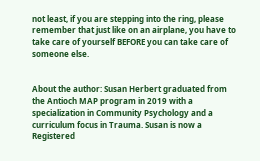not least, if you are stepping into the ring, please remember that just like on an airplane, you have to take care of yourself BEFORE you can take care of someone else.


About the author: Susan Herbert graduated from the Antioch MAP program in 2019 with a specialization in Community Psychology and a curriculum focus in Trauma. Susan is now a Registered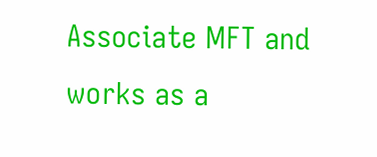Associate MFT and works as a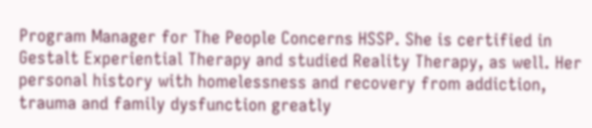Program Manager for The People Concerns HSSP. She is certified in Gestalt Experiential Therapy and studied Reality Therapy, as well. Her personal history with homelessness and recovery from addiction, trauma and family dysfunction greatly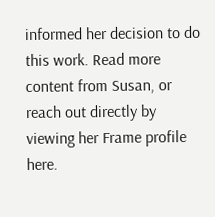informed her decision to do this work. Read more content from Susan, or reach out directly by viewing her Frame profile here.